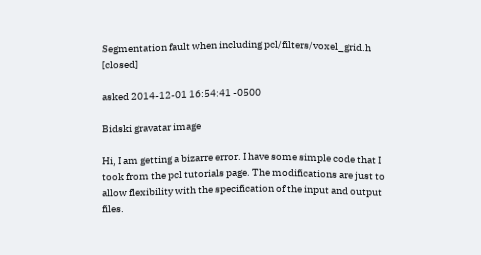Segmentation fault when including pcl/filters/voxel_grid.h [closed]

asked 2014-12-01 16:54:41 -0500

Bidski gravatar image

Hi, I am getting a bizarre error. I have some simple code that I took from the pcl tutorials page. The modifications are just to allow flexibility with the specification of the input and output files.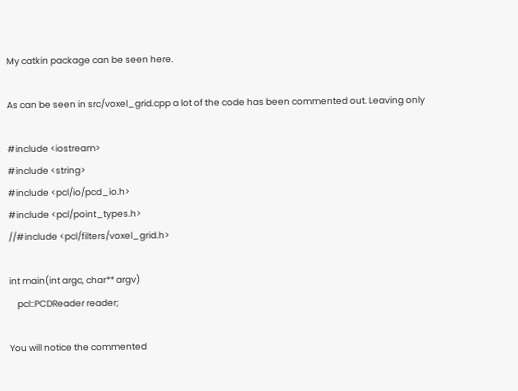My catkin package can be seen here.

As can be seen in src/voxel_grid.cpp a lot of the code has been commented out. Leaving only

#include <iostream>
#include <string>
#include <pcl/io/pcd_io.h>
#include <pcl/point_types.h>
//#include <pcl/filters/voxel_grid.h>

int main(int argc, char** argv)
    pcl::PCDReader reader;

You will notice the commented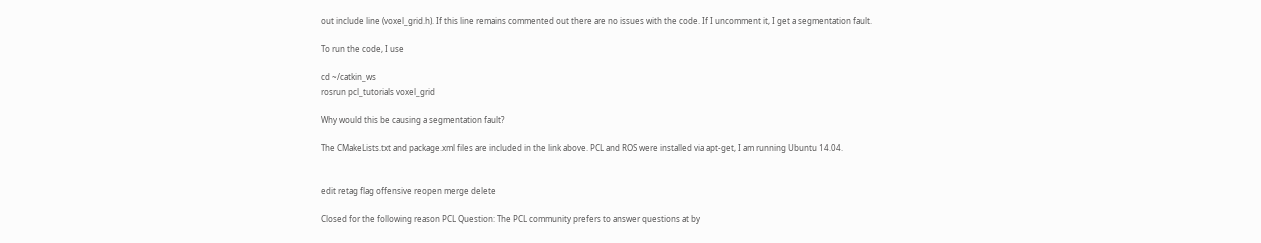out include line (voxel_grid.h). If this line remains commented out there are no issues with the code. If I uncomment it, I get a segmentation fault.

To run the code, I use

cd ~/catkin_ws
rosrun pcl_tutorials voxel_grid

Why would this be causing a segmentation fault?

The CMakeLists.txt and package.xml files are included in the link above. PCL and ROS were installed via apt-get, I am running Ubuntu 14.04.


edit retag flag offensive reopen merge delete

Closed for the following reason PCL Question: The PCL community prefers to answer questions at by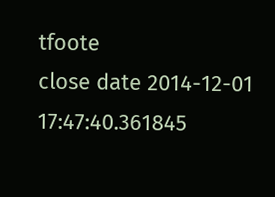tfoote
close date 2014-12-01 17:47:40.361845